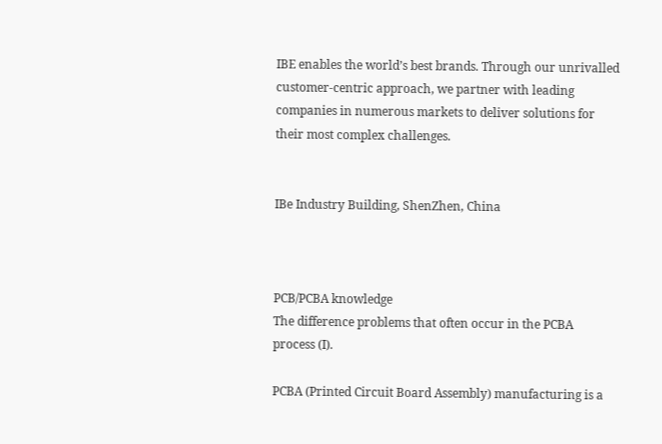IBE enables the world’s best brands. Through our unrivalled customer-centric approach, we partner with leading companies in numerous markets to deliver solutions for their most complex challenges.


IBe Industry Building, ShenZhen, China



PCB/PCBA knowledge
The difference problems that often occur in the PCBA process (I).

PCBA (Printed Circuit Board Assembly) manufacturing is a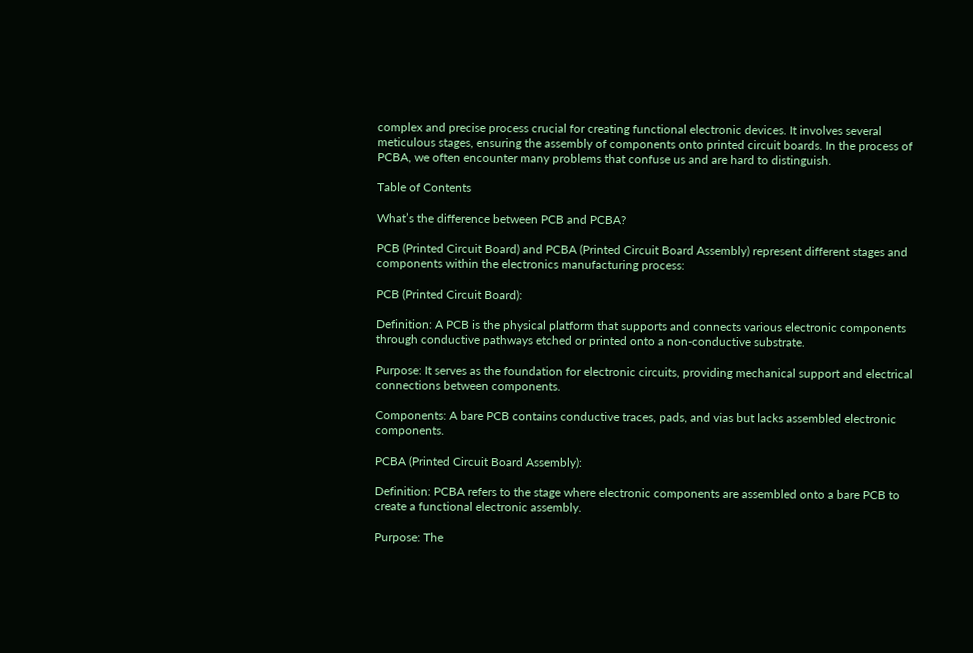complex and precise process crucial for creating functional electronic devices. It involves several meticulous stages, ensuring the assembly of components onto printed circuit boards. In the process of PCBA, we often encounter many problems that confuse us and are hard to distinguish.

Table of Contents

What’s the difference between PCB and PCBA?

PCB (Printed Circuit Board) and PCBA (Printed Circuit Board Assembly) represent different stages and components within the electronics manufacturing process:

PCB (Printed Circuit Board):

Definition: A PCB is the physical platform that supports and connects various electronic components through conductive pathways etched or printed onto a non-conductive substrate.

Purpose: It serves as the foundation for electronic circuits, providing mechanical support and electrical connections between components.

Components: A bare PCB contains conductive traces, pads, and vias but lacks assembled electronic components.

PCBA (Printed Circuit Board Assembly):

Definition: PCBA refers to the stage where electronic components are assembled onto a bare PCB to create a functional electronic assembly.

Purpose: The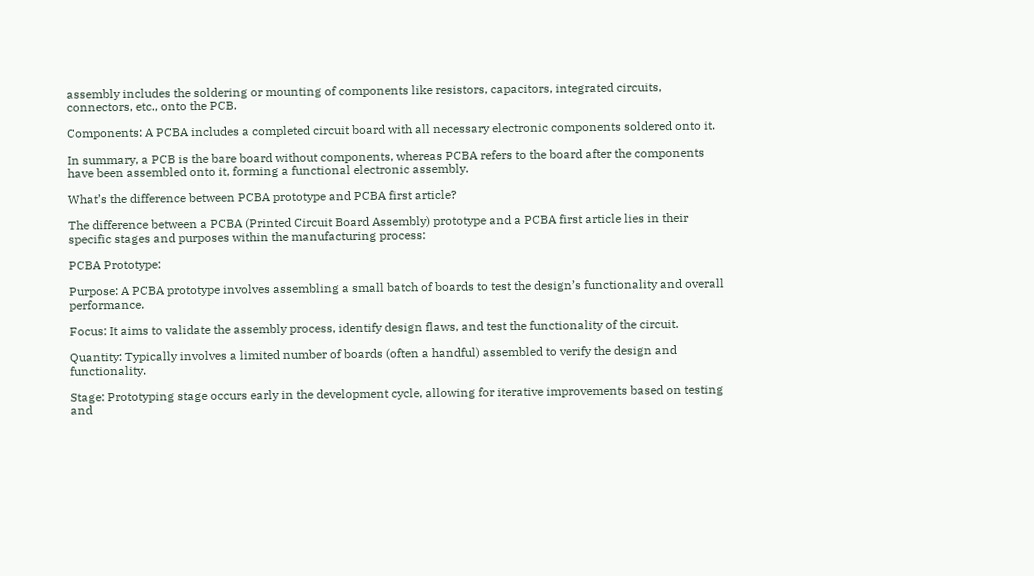assembly includes the soldering or mounting of components like resistors, capacitors, integrated circuits, connectors, etc., onto the PCB.

Components: A PCBA includes a completed circuit board with all necessary electronic components soldered onto it.

In summary, a PCB is the bare board without components, whereas PCBA refers to the board after the components have been assembled onto it, forming a functional electronic assembly.

What’s the difference between PCBA prototype and PCBA first article?

The difference between a PCBA (Printed Circuit Board Assembly) prototype and a PCBA first article lies in their specific stages and purposes within the manufacturing process:

PCBA Prototype:

Purpose: A PCBA prototype involves assembling a small batch of boards to test the design’s functionality and overall performance.

Focus: It aims to validate the assembly process, identify design flaws, and test the functionality of the circuit.

Quantity: Typically involves a limited number of boards (often a handful) assembled to verify the design and functionality.

Stage: Prototyping stage occurs early in the development cycle, allowing for iterative improvements based on testing and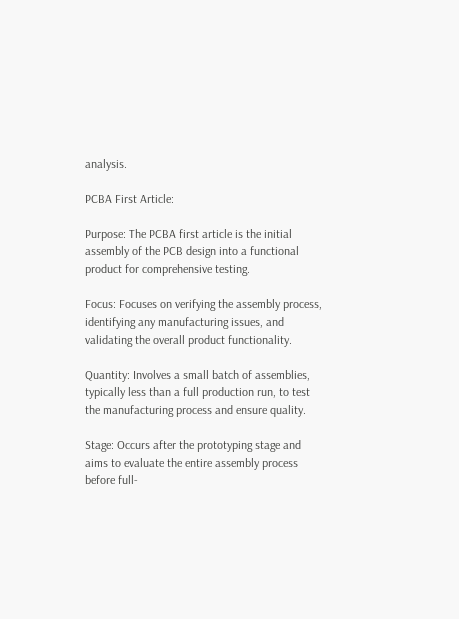analysis.

PCBA First Article:

Purpose: The PCBA first article is the initial assembly of the PCB design into a functional product for comprehensive testing.

Focus: Focuses on verifying the assembly process, identifying any manufacturing issues, and validating the overall product functionality.

Quantity: Involves a small batch of assemblies, typically less than a full production run, to test the manufacturing process and ensure quality.

Stage: Occurs after the prototyping stage and aims to evaluate the entire assembly process before full-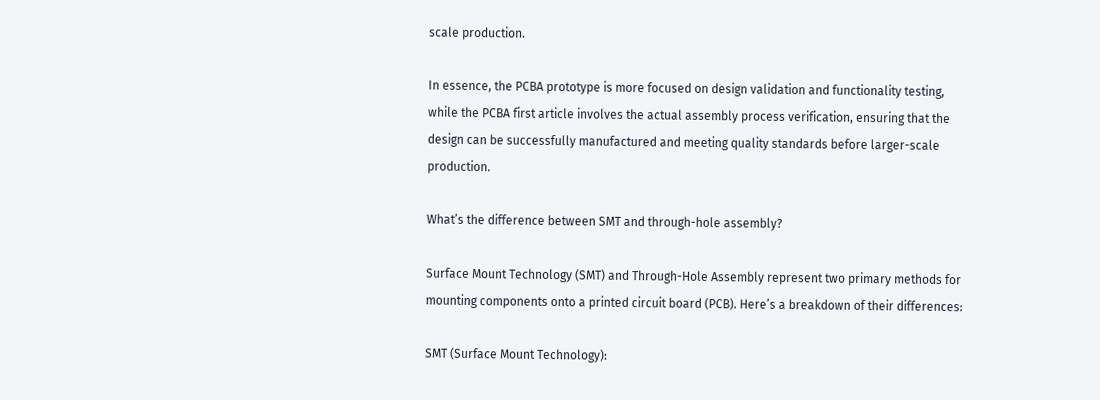scale production.

In essence, the PCBA prototype is more focused on design validation and functionality testing, while the PCBA first article involves the actual assembly process verification, ensuring that the design can be successfully manufactured and meeting quality standards before larger-scale production.

What’s the difference between SMT and through-hole assembly?

Surface Mount Technology (SMT) and Through-Hole Assembly represent two primary methods for mounting components onto a printed circuit board (PCB). Here’s a breakdown of their differences:

SMT (Surface Mount Technology):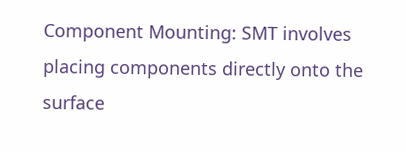Component Mounting: SMT involves placing components directly onto the surface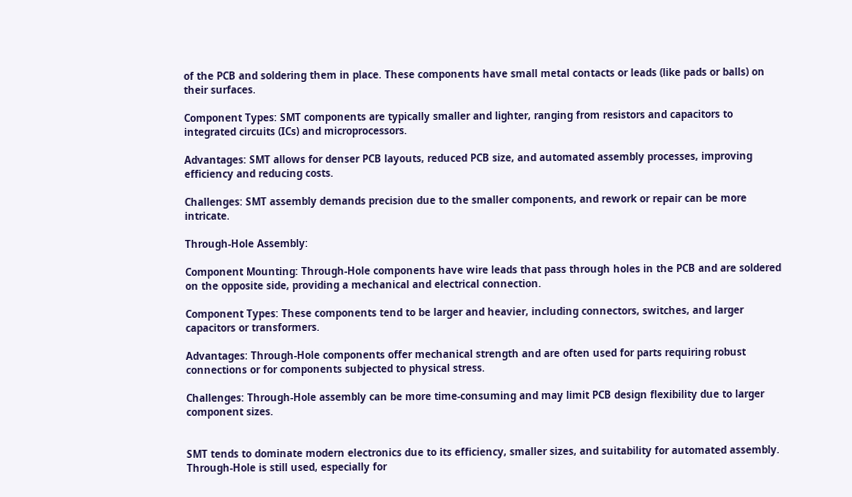of the PCB and soldering them in place. These components have small metal contacts or leads (like pads or balls) on their surfaces.

Component Types: SMT components are typically smaller and lighter, ranging from resistors and capacitors to integrated circuits (ICs) and microprocessors.

Advantages: SMT allows for denser PCB layouts, reduced PCB size, and automated assembly processes, improving efficiency and reducing costs.

Challenges: SMT assembly demands precision due to the smaller components, and rework or repair can be more intricate.

Through-Hole Assembly:

Component Mounting: Through-Hole components have wire leads that pass through holes in the PCB and are soldered on the opposite side, providing a mechanical and electrical connection.

Component Types: These components tend to be larger and heavier, including connectors, switches, and larger capacitors or transformers.

Advantages: Through-Hole components offer mechanical strength and are often used for parts requiring robust connections or for components subjected to physical stress.

Challenges: Through-Hole assembly can be more time-consuming and may limit PCB design flexibility due to larger component sizes.


SMT tends to dominate modern electronics due to its efficiency, smaller sizes, and suitability for automated assembly.
Through-Hole is still used, especially for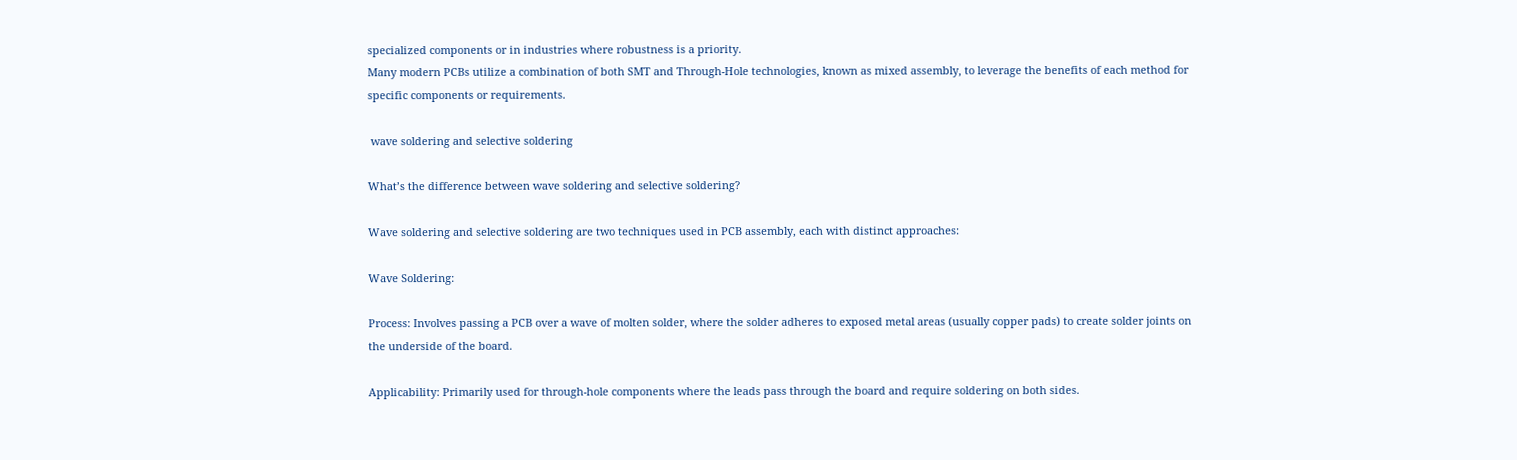specialized components or in industries where robustness is a priority.
Many modern PCBs utilize a combination of both SMT and Through-Hole technologies, known as mixed assembly, to leverage the benefits of each method for specific components or requirements.

 wave soldering and selective soldering

What’s the difference between wave soldering and selective soldering?

Wave soldering and selective soldering are two techniques used in PCB assembly, each with distinct approaches:

Wave Soldering:

Process: Involves passing a PCB over a wave of molten solder, where the solder adheres to exposed metal areas (usually copper pads) to create solder joints on the underside of the board.

Applicability: Primarily used for through-hole components where the leads pass through the board and require soldering on both sides.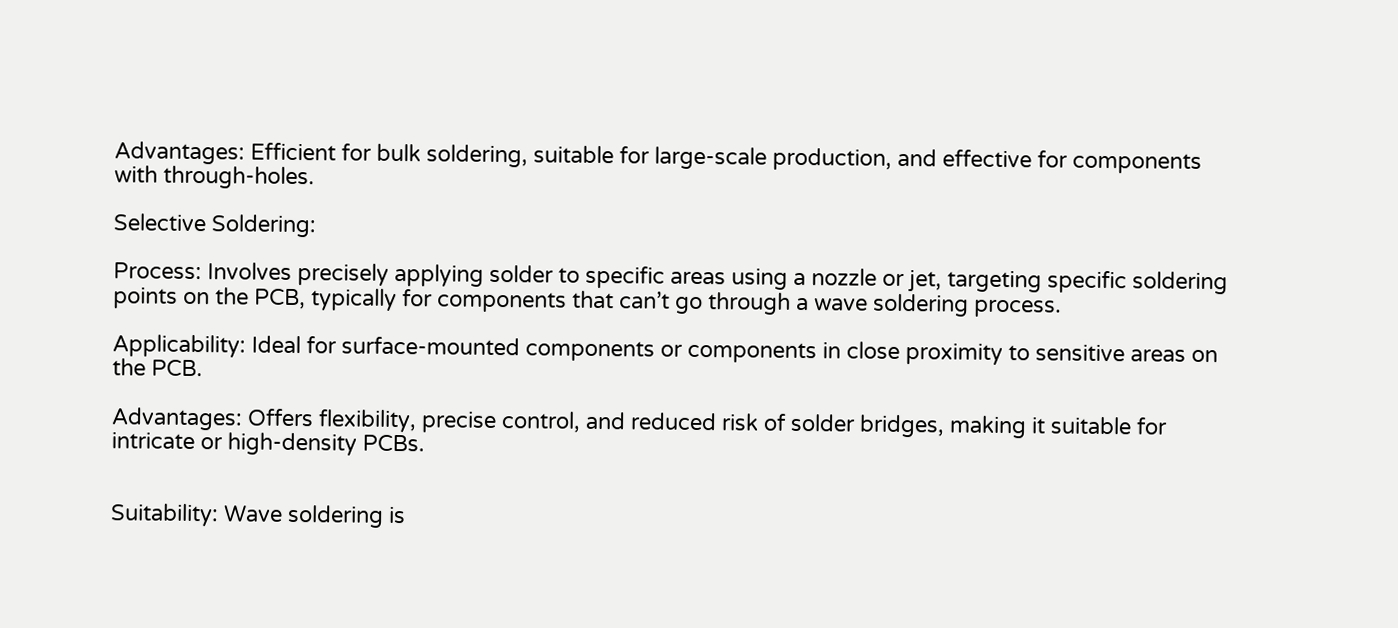Advantages: Efficient for bulk soldering, suitable for large-scale production, and effective for components with through-holes.

Selective Soldering:

Process: Involves precisely applying solder to specific areas using a nozzle or jet, targeting specific soldering points on the PCB, typically for components that can’t go through a wave soldering process.

Applicability: Ideal for surface-mounted components or components in close proximity to sensitive areas on the PCB.

Advantages: Offers flexibility, precise control, and reduced risk of solder bridges, making it suitable for intricate or high-density PCBs.


Suitability: Wave soldering is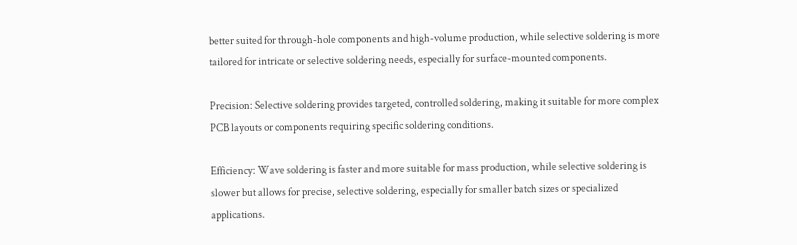better suited for through-hole components and high-volume production, while selective soldering is more tailored for intricate or selective soldering needs, especially for surface-mounted components.

Precision: Selective soldering provides targeted, controlled soldering, making it suitable for more complex PCB layouts or components requiring specific soldering conditions.

Efficiency: Wave soldering is faster and more suitable for mass production, while selective soldering is slower but allows for precise, selective soldering, especially for smaller batch sizes or specialized applications.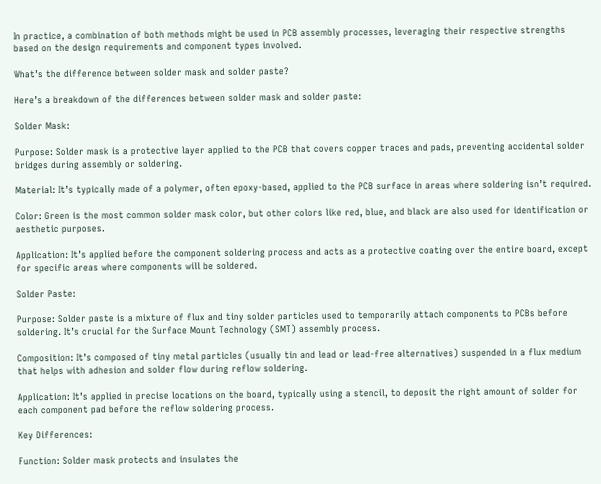In practice, a combination of both methods might be used in PCB assembly processes, leveraging their respective strengths based on the design requirements and component types involved.

What’s the difference between solder mask and solder paste?

Here’s a breakdown of the differences between solder mask and solder paste:

Solder Mask:

Purpose: Solder mask is a protective layer applied to the PCB that covers copper traces and pads, preventing accidental solder bridges during assembly or soldering.

Material: It’s typically made of a polymer, often epoxy-based, applied to the PCB surface in areas where soldering isn’t required.

Color: Green is the most common solder mask color, but other colors like red, blue, and black are also used for identification or aesthetic purposes.

Application: It’s applied before the component soldering process and acts as a protective coating over the entire board, except for specific areas where components will be soldered.

Solder Paste:

Purpose: Solder paste is a mixture of flux and tiny solder particles used to temporarily attach components to PCBs before soldering. It’s crucial for the Surface Mount Technology (SMT) assembly process.

Composition: It’s composed of tiny metal particles (usually tin and lead or lead-free alternatives) suspended in a flux medium that helps with adhesion and solder flow during reflow soldering.

Application: It’s applied in precise locations on the board, typically using a stencil, to deposit the right amount of solder for each component pad before the reflow soldering process.

Key Differences:

Function: Solder mask protects and insulates the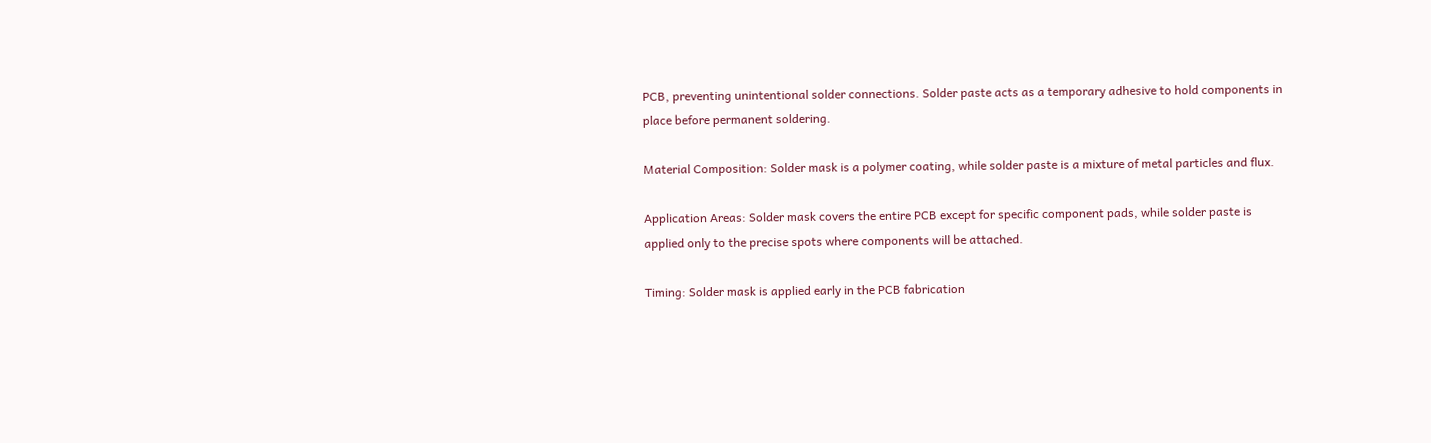PCB, preventing unintentional solder connections. Solder paste acts as a temporary adhesive to hold components in place before permanent soldering.

Material Composition: Solder mask is a polymer coating, while solder paste is a mixture of metal particles and flux.

Application Areas: Solder mask covers the entire PCB except for specific component pads, while solder paste is applied only to the precise spots where components will be attached.

Timing: Solder mask is applied early in the PCB fabrication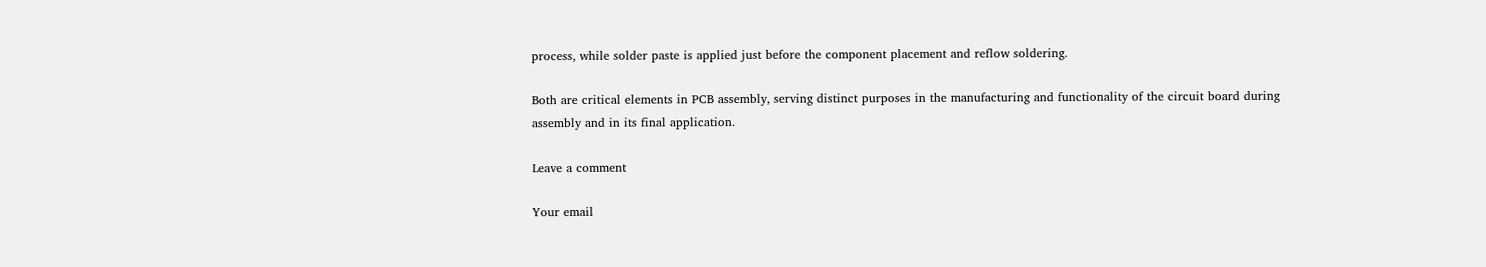process, while solder paste is applied just before the component placement and reflow soldering.

Both are critical elements in PCB assembly, serving distinct purposes in the manufacturing and functionality of the circuit board during assembly and in its final application.

Leave a comment

Your email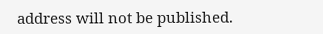address will not be published.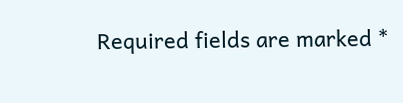Required fields are marked *